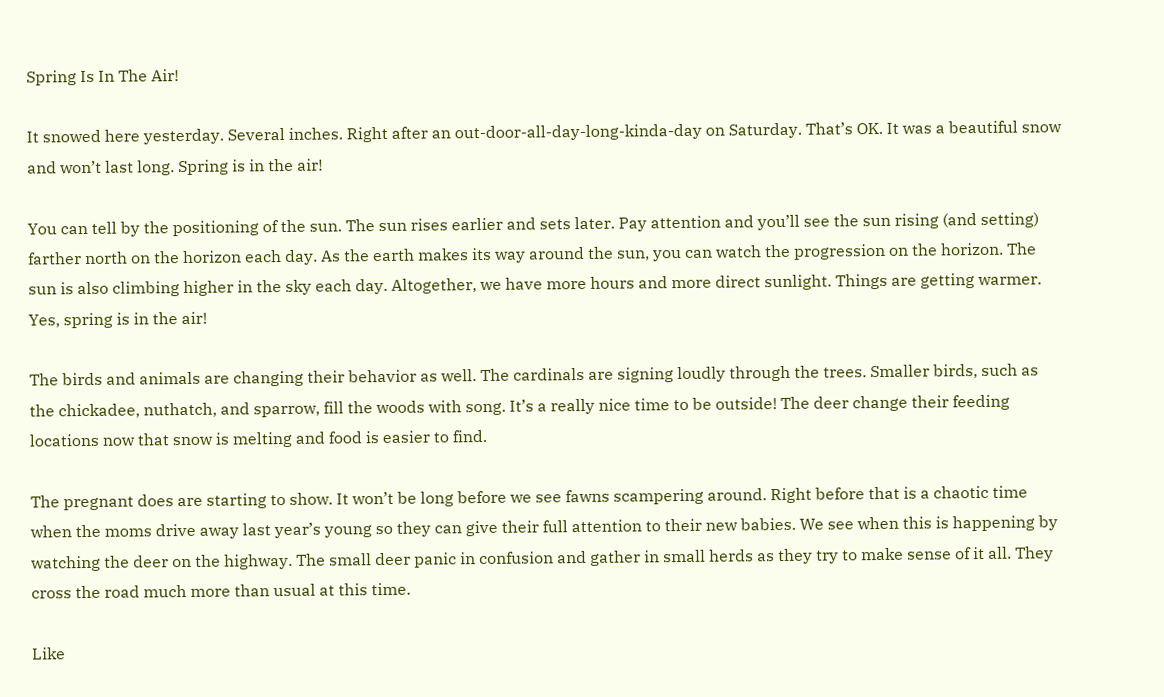Spring Is In The Air!

It snowed here yesterday. Several inches. Right after an out-door-all-day-long-kinda-day on Saturday. That’s OK. It was a beautiful snow and won’t last long. Spring is in the air!

You can tell by the positioning of the sun. The sun rises earlier and sets later. Pay attention and you’ll see the sun rising (and setting) farther north on the horizon each day. As the earth makes its way around the sun, you can watch the progression on the horizon. The sun is also climbing higher in the sky each day. Altogether, we have more hours and more direct sunlight. Things are getting warmer. Yes, spring is in the air!

The birds and animals are changing their behavior as well. The cardinals are signing loudly through the trees. Smaller birds, such as the chickadee, nuthatch, and sparrow, fill the woods with song. It’s a really nice time to be outside! The deer change their feeding locations now that snow is melting and food is easier to find.

The pregnant does are starting to show. It won’t be long before we see fawns scampering around. Right before that is a chaotic time when the moms drive away last year’s young so they can give their full attention to their new babies. We see when this is happening by watching the deer on the highway. The small deer panic in confusion and gather in small herds as they try to make sense of it all. They cross the road much more than usual at this time.

Like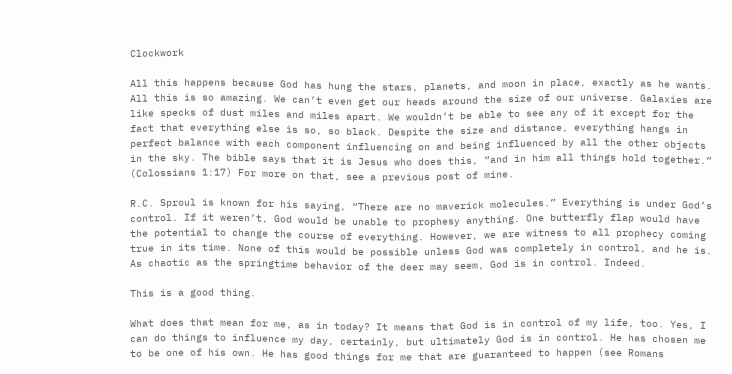Clockwork

All this happens because God has hung the stars, planets, and moon in place, exactly as he wants. All this is so amazing. We can’t even get our heads around the size of our universe. Galaxies are like specks of dust miles and miles apart. We wouldn’t be able to see any of it except for the fact that everything else is so, so black. Despite the size and distance, everything hangs in perfect balance with each component influencing on and being influenced by all the other objects in the sky. The bible says that it is Jesus who does this, “and in him all things hold together.” (Colossians 1:17) For more on that, see a previous post of mine.

R.C. Sproul is known for his saying, “There are no maverick molecules.” Everything is under God’s control. If it weren’t, God would be unable to prophesy anything. One butterfly flap would have the potential to change the course of everything. However, we are witness to all prophecy coming true in its time. None of this would be possible unless God was completely in control, and he is. As chaotic as the springtime behavior of the deer may seem, God is in control. Indeed.

This is a good thing.

What does that mean for me, as in today? It means that God is in control of my life, too. Yes, I can do things to influence my day, certainly, but ultimately God is in control. He has chosen me to be one of his own. He has good things for me that are guaranteed to happen (see Romans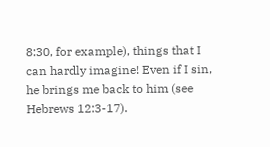8:30, for example), things that I can hardly imagine! Even if I sin, he brings me back to him (see Hebrews 12:3-17).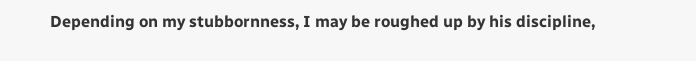Depending on my stubbornness, I may be roughed up by his discipline,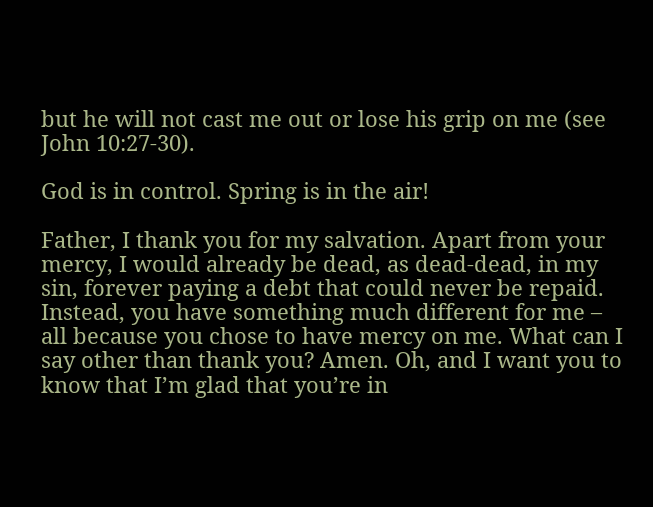but he will not cast me out or lose his grip on me (see John 10:27-30).

God is in control. Spring is in the air!

Father, I thank you for my salvation. Apart from your mercy, I would already be dead, as dead-dead, in my sin, forever paying a debt that could never be repaid. Instead, you have something much different for me – all because you chose to have mercy on me. What can I say other than thank you? Amen. Oh, and I want you to know that I’m glad that you’re in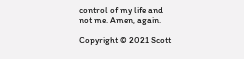control of my life and not me. Amen, again.

Copyright © 2021 Scott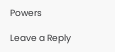Powers

Leave a Reply